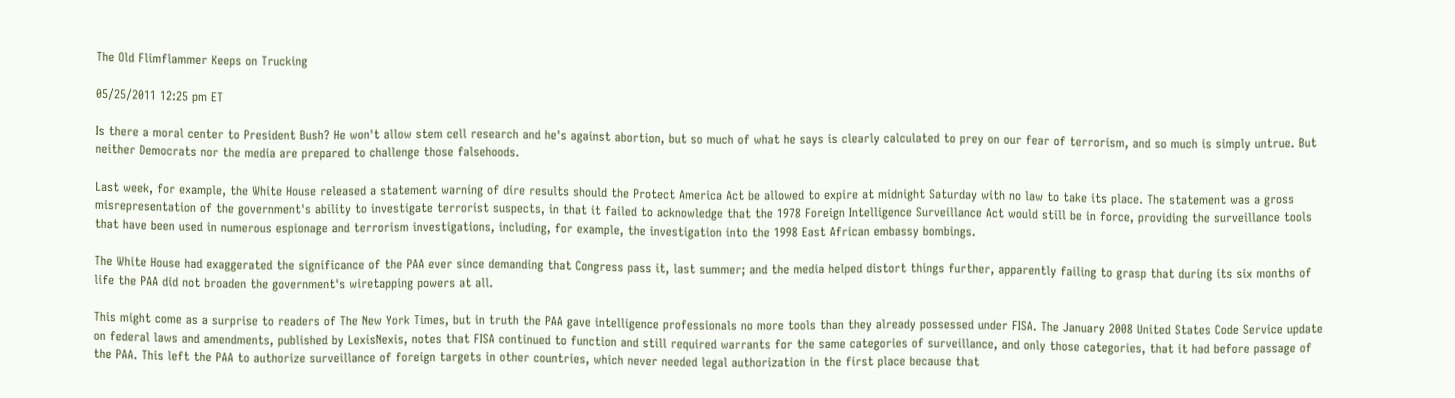The Old Flimflammer Keeps on Trucking

05/25/2011 12:25 pm ET

Is there a moral center to President Bush? He won't allow stem cell research and he's against abortion, but so much of what he says is clearly calculated to prey on our fear of terrorism, and so much is simply untrue. But neither Democrats nor the media are prepared to challenge those falsehoods.

Last week, for example, the White House released a statement warning of dire results should the Protect America Act be allowed to expire at midnight Saturday with no law to take its place. The statement was a gross misrepresentation of the government's ability to investigate terrorist suspects, in that it failed to acknowledge that the 1978 Foreign Intelligence Surveillance Act would still be in force, providing the surveillance tools that have been used in numerous espionage and terrorism investigations, including, for example, the investigation into the 1998 East African embassy bombings.

The White House had exaggerated the significance of the PAA ever since demanding that Congress pass it, last summer; and the media helped distort things further, apparently failing to grasp that during its six months of life the PAA did not broaden the government's wiretapping powers at all.

This might come as a surprise to readers of The New York Times, but in truth the PAA gave intelligence professionals no more tools than they already possessed under FISA. The January 2008 United States Code Service update on federal laws and amendments, published by LexisNexis, notes that FISA continued to function and still required warrants for the same categories of surveillance, and only those categories, that it had before passage of the PAA. This left the PAA to authorize surveillance of foreign targets in other countries, which never needed legal authorization in the first place because that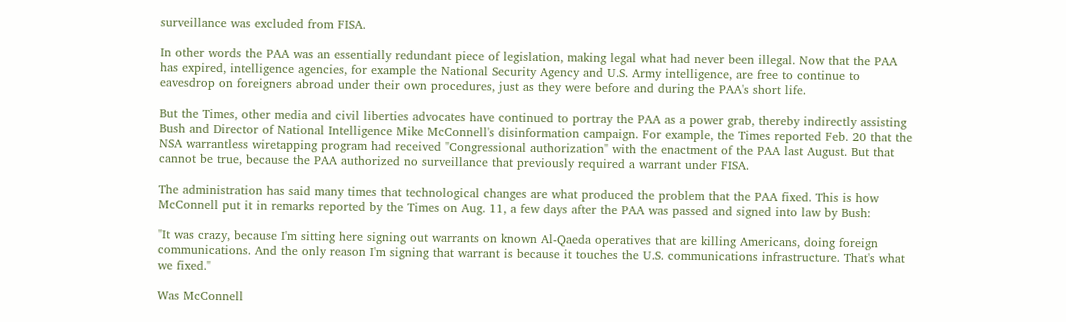surveillance was excluded from FISA.

In other words the PAA was an essentially redundant piece of legislation, making legal what had never been illegal. Now that the PAA has expired, intelligence agencies, for example the National Security Agency and U.S. Army intelligence, are free to continue to eavesdrop on foreigners abroad under their own procedures, just as they were before and during the PAA's short life.

But the Times, other media and civil liberties advocates have continued to portray the PAA as a power grab, thereby indirectly assisting Bush and Director of National Intelligence Mike McConnell's disinformation campaign. For example, the Times reported Feb. 20 that the NSA warrantless wiretapping program had received "Congressional authorization" with the enactment of the PAA last August. But that cannot be true, because the PAA authorized no surveillance that previously required a warrant under FISA.

The administration has said many times that technological changes are what produced the problem that the PAA fixed. This is how McConnell put it in remarks reported by the Times on Aug. 11, a few days after the PAA was passed and signed into law by Bush:

"It was crazy, because I'm sitting here signing out warrants on known Al-Qaeda operatives that are killing Americans, doing foreign communications. And the only reason I'm signing that warrant is because it touches the U.S. communications infrastructure. That's what we fixed."

Was McConnell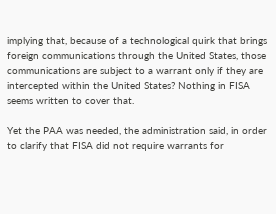implying that, because of a technological quirk that brings foreign communications through the United States, those communications are subject to a warrant only if they are intercepted within the United States? Nothing in FISA seems written to cover that.

Yet the PAA was needed, the administration said, in order to clarify that FISA did not require warrants for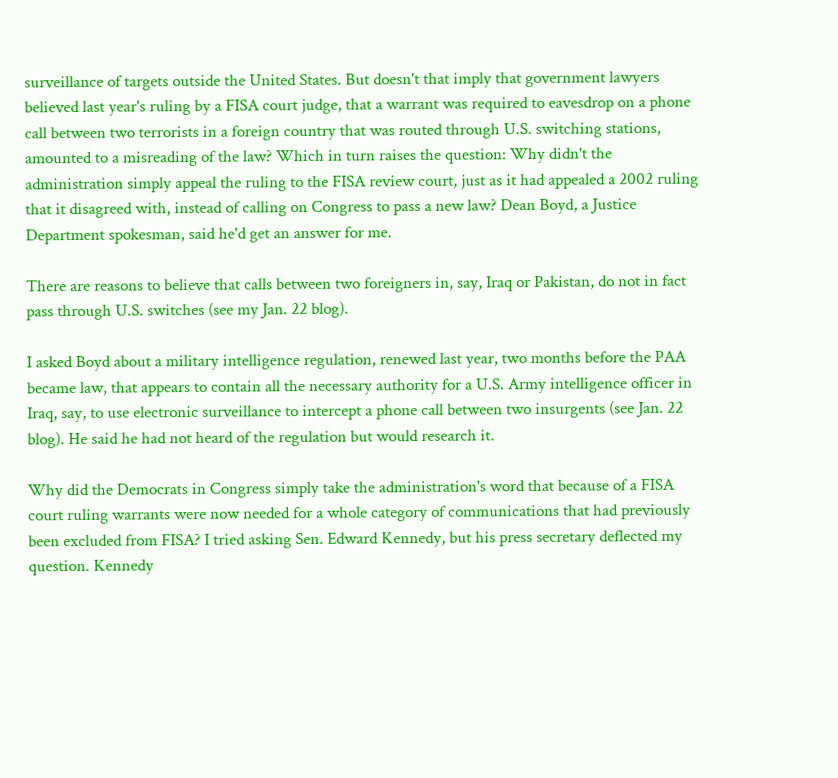surveillance of targets outside the United States. But doesn't that imply that government lawyers believed last year's ruling by a FISA court judge, that a warrant was required to eavesdrop on a phone call between two terrorists in a foreign country that was routed through U.S. switching stations, amounted to a misreading of the law? Which in turn raises the question: Why didn't the administration simply appeal the ruling to the FISA review court, just as it had appealed a 2002 ruling that it disagreed with, instead of calling on Congress to pass a new law? Dean Boyd, a Justice Department spokesman, said he'd get an answer for me.

There are reasons to believe that calls between two foreigners in, say, Iraq or Pakistan, do not in fact pass through U.S. switches (see my Jan. 22 blog).

I asked Boyd about a military intelligence regulation, renewed last year, two months before the PAA became law, that appears to contain all the necessary authority for a U.S. Army intelligence officer in Iraq, say, to use electronic surveillance to intercept a phone call between two insurgents (see Jan. 22 blog). He said he had not heard of the regulation but would research it.

Why did the Democrats in Congress simply take the administration's word that because of a FISA court ruling warrants were now needed for a whole category of communications that had previously been excluded from FISA? I tried asking Sen. Edward Kennedy, but his press secretary deflected my question. Kennedy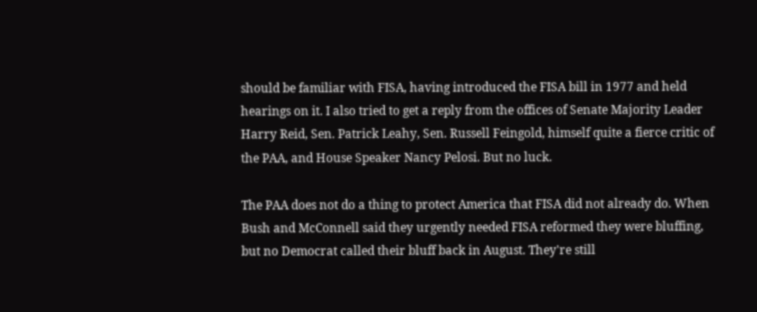should be familiar with FISA, having introduced the FISA bill in 1977 and held hearings on it. I also tried to get a reply from the offices of Senate Majority Leader Harry Reid, Sen. Patrick Leahy, Sen. Russell Feingold, himself quite a fierce critic of the PAA, and House Speaker Nancy Pelosi. But no luck.

The PAA does not do a thing to protect America that FISA did not already do. When Bush and McConnell said they urgently needed FISA reformed they were bluffing, but no Democrat called their bluff back in August. They're still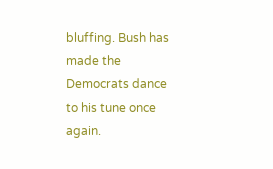bluffing. Bush has made the Democrats dance to his tune once again.